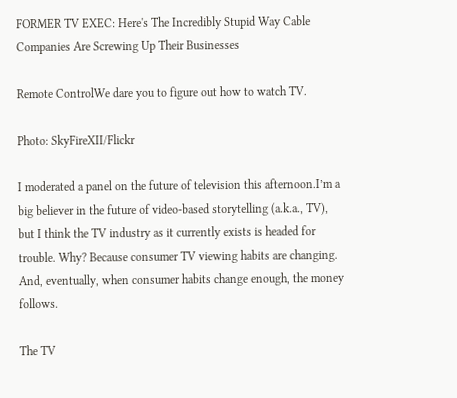FORMER TV EXEC: Here's The Incredibly Stupid Way Cable Companies Are Screwing Up Their Businesses

Remote ControlWe dare you to figure out how to watch TV.

Photo: SkyFireXII/Flickr

I moderated a panel on the future of television this afternoon.I’m a big believer in the future of video-based storytelling (a.k.a., TV), but I think the TV industry as it currently exists is headed for trouble. Why? Because consumer TV viewing habits are changing. And, eventually, when consumer habits change enough, the money follows.

The TV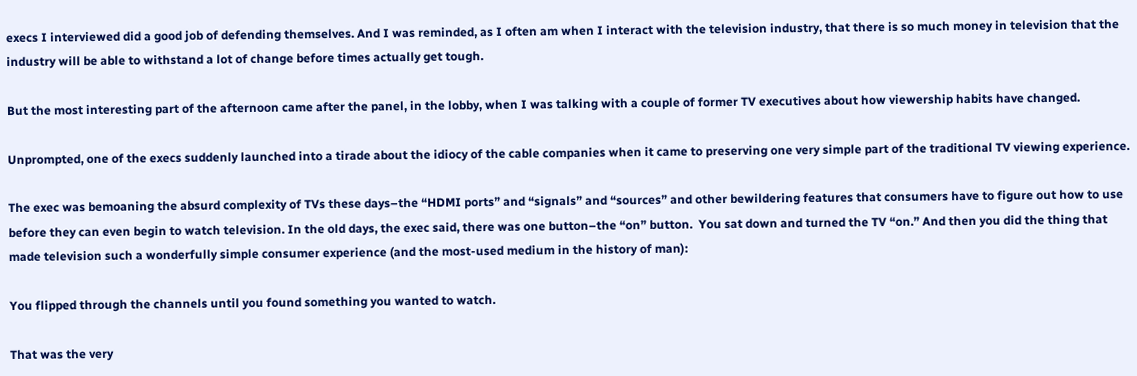execs I interviewed did a good job of defending themselves. And I was reminded, as I often am when I interact with the television industry, that there is so much money in television that the industry will be able to withstand a lot of change before times actually get tough.

But the most interesting part of the afternoon came after the panel, in the lobby, when I was talking with a couple of former TV executives about how viewership habits have changed.

Unprompted, one of the execs suddenly launched into a tirade about the idiocy of the cable companies when it came to preserving one very simple part of the traditional TV viewing experience.

The exec was bemoaning the absurd complexity of TVs these days–the “HDMI ports” and “signals” and “sources” and other bewildering features that consumers have to figure out how to use before they can even begin to watch television. In the old days, the exec said, there was one button–the “on” button.  You sat down and turned the TV “on.” And then you did the thing that made television such a wonderfully simple consumer experience (and the most-used medium in the history of man):

You flipped through the channels until you found something you wanted to watch.

That was the very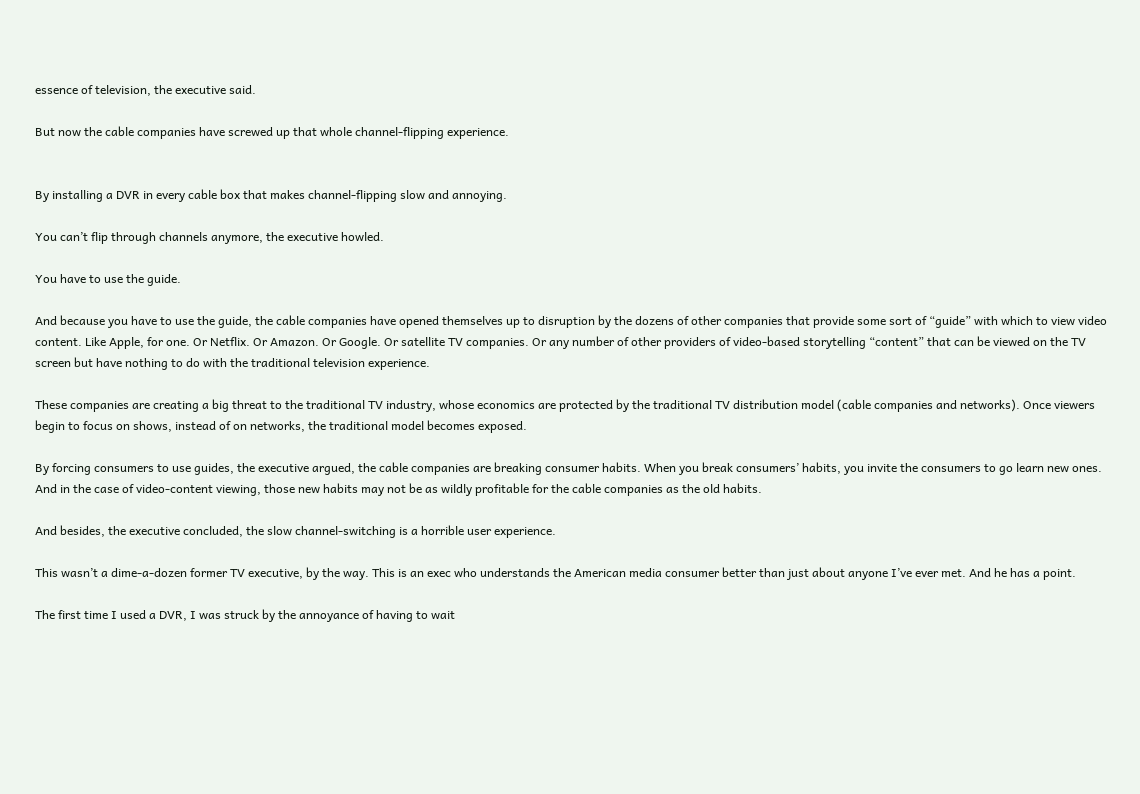essence of television, the executive said.

But now the cable companies have screwed up that whole channel-flipping experience.


By installing a DVR in every cable box that makes channel-flipping slow and annoying.

You can’t flip through channels anymore, the executive howled.

You have to use the guide.

And because you have to use the guide, the cable companies have opened themselves up to disruption by the dozens of other companies that provide some sort of “guide” with which to view video content. Like Apple, for one. Or Netflix. Or Amazon. Or Google. Or satellite TV companies. Or any number of other providers of video-based storytelling “content” that can be viewed on the TV screen but have nothing to do with the traditional television experience.

These companies are creating a big threat to the traditional TV industry, whose economics are protected by the traditional TV distribution model (cable companies and networks). Once viewers begin to focus on shows, instead of on networks, the traditional model becomes exposed.

By forcing consumers to use guides, the executive argued, the cable companies are breaking consumer habits. When you break consumers’ habits, you invite the consumers to go learn new ones. And in the case of video-content viewing, those new habits may not be as wildly profitable for the cable companies as the old habits.

And besides, the executive concluded, the slow channel-switching is a horrible user experience.

This wasn’t a dime-a-dozen former TV executive, by the way. This is an exec who understands the American media consumer better than just about anyone I’ve ever met. And he has a point.

The first time I used a DVR, I was struck by the annoyance of having to wait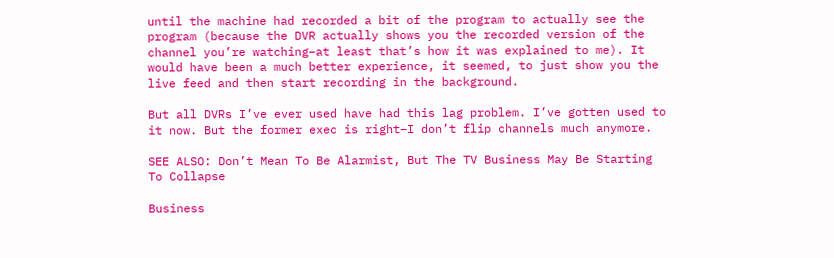until the machine had recorded a bit of the program to actually see the program (because the DVR actually shows you the recorded version of the channel you’re watching–at least that’s how it was explained to me). It would have been a much better experience, it seemed, to just show you the live feed and then start recording in the background.

But all DVRs I’ve ever used have had this lag problem. I’ve gotten used to it now. But the former exec is right–I don’t flip channels much anymore.

SEE ALSO: Don’t Mean To Be Alarmist, But The TV Business May Be Starting To Collapse

Business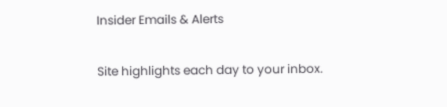Insider Emails & Alerts

Site highlights each day to your inbox.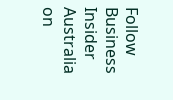Follow Business Insider Australia on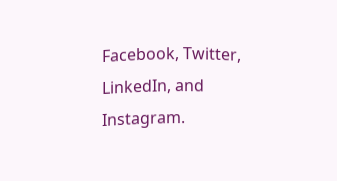Facebook, Twitter, LinkedIn, and Instagram.